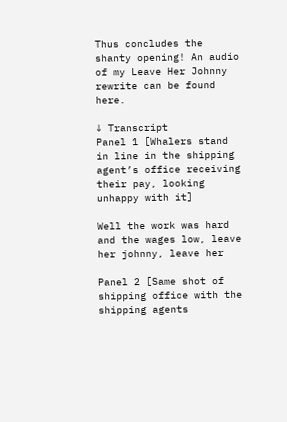Thus concludes the shanty opening! An audio of my Leave Her Johnny rewrite can be found here.

↓ Transcript
Panel 1 [Whalers stand in line in the shipping agent’s office receiving their pay, looking unhappy with it]

Well the work was hard and the wages low, leave her johnny, leave her

Panel 2 [Same shot of shipping office with the shipping agents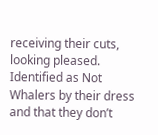receiving their cuts, looking pleased. Identified as Not Whalers by their dress and that they don’t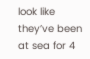look like they’ve been at sea for 4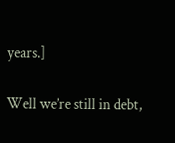years.]

Well we’re still in debt,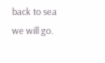back to sea we will go.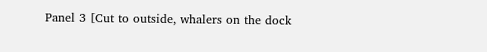Panel 3 [Cut to outside, whalers on the dock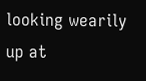looking wearily up at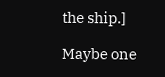the ship.]

Maybe one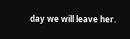day we will leave her.